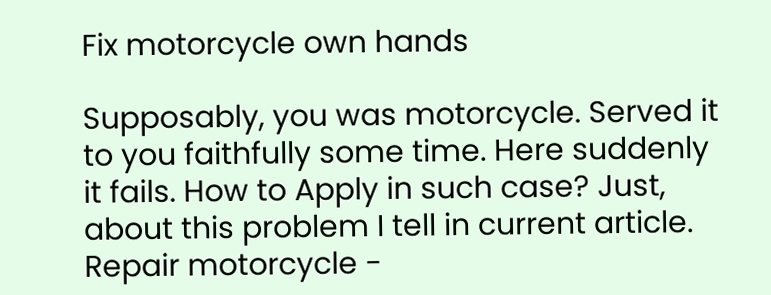Fix motorcycle own hands

Supposably, you was motorcycle. Served it to you faithfully some time. Here suddenly it fails. How to Apply in such case? Just, about this problem I tell in current article.
Repair motorcycle -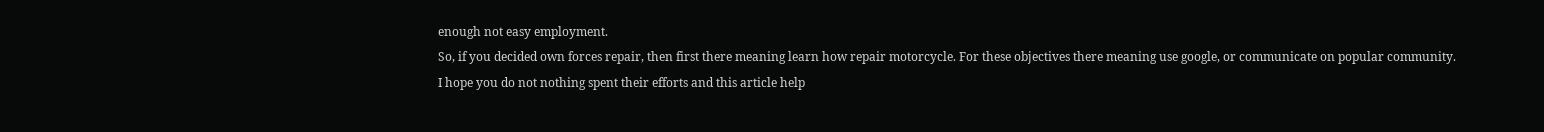enough not easy employment.
So, if you decided own forces repair, then first there meaning learn how repair motorcycle. For these objectives there meaning use google, or communicate on popular community.
I hope you do not nothing spent their efforts and this article help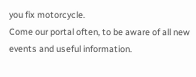you fix motorcycle.
Come our portal often, to be aware of all new events and useful information.